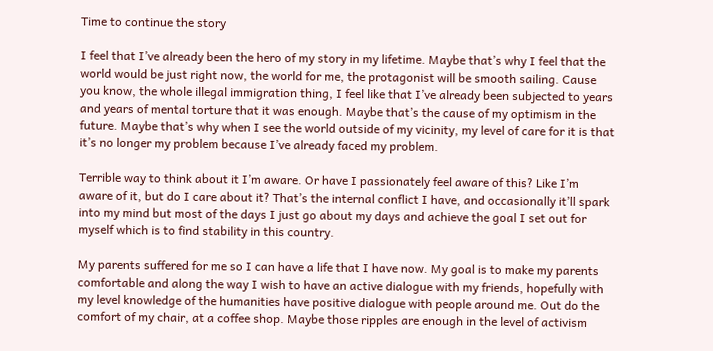Time to continue the story

I feel that I’ve already been the hero of my story in my lifetime. Maybe that’s why I feel that the world would be just right now, the world for me, the protagonist will be smooth sailing. Cause you know, the whole illegal immigration thing, I feel like that I’ve already been subjected to years and years of mental torture that it was enough. Maybe that’s the cause of my optimism in the future. Maybe that’s why when I see the world outside of my vicinity, my level of care for it is that it’s no longer my problem because I’ve already faced my problem.

Terrible way to think about it I’m aware. Or have I passionately feel aware of this? Like I’m aware of it, but do I care about it? That’s the internal conflict I have, and occasionally it’ll spark into my mind but most of the days I just go about my days and achieve the goal I set out for myself which is to find stability in this country.

My parents suffered for me so I can have a life that I have now. My goal is to make my parents comfortable and along the way I wish to have an active dialogue with my friends, hopefully with my level knowledge of the humanities have positive dialogue with people around me. Out do the comfort of my chair, at a coffee shop. Maybe those ripples are enough in the level of activism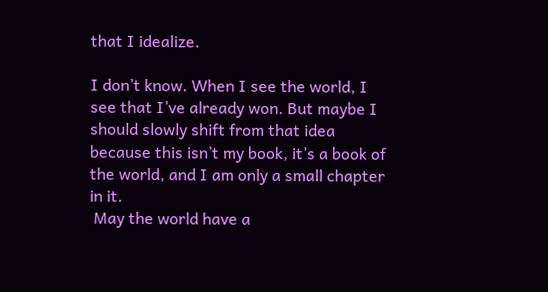that I idealize.

I don’t know. When I see the world, I see that I’ve already won. But maybe I should slowly shift from that idea because this isn’t my book, it’s a book of the world, and I am only a small chapter in it.
 May the world have a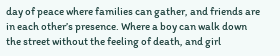day of peace where families can gather, and friends are in each other’s presence. Where a boy can walk down the street without the feeling of death, and girl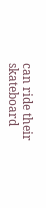can ride their skateboard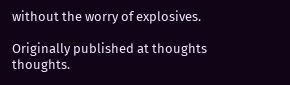without the worry of explosives.

Originally published at thoughts thoughts.